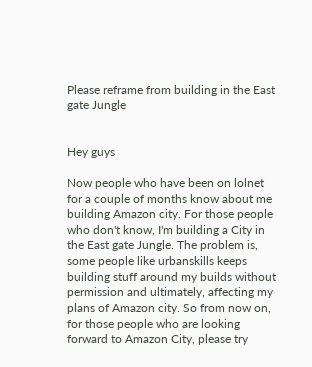Please reframe from building in the East gate Jungle


Hey guys

Now people who have been on lolnet for a couple of months know about me building Amazon city. For those people who don't know, I'm building a City in the East gate Jungle. The problem is, some people like urbanskills keeps building stuff around my builds without permission and ultimately, affecting my plans of Amazon city. So from now on, for those people who are looking forward to Amazon City, please try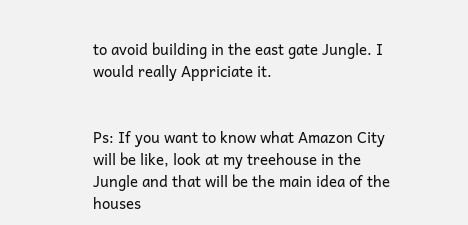to avoid building in the east gate Jungle. I would really Appriciate it.


Ps: If you want to know what Amazon City will be like, look at my treehouse in the Jungle and that will be the main idea of the houses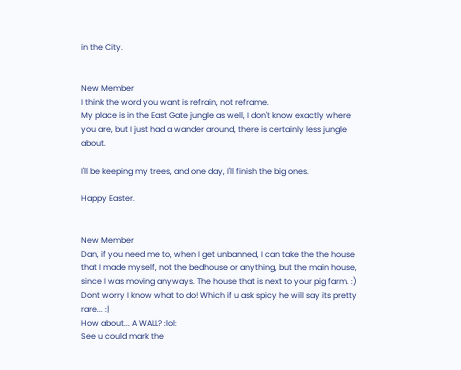in the City.


New Member
I think the word you want is refrain, not reframe.
My place is in the East Gate jungle as well, I don't know exactly where you are, but I just had a wander around, there is certainly less jungle about.

I'll be keeping my trees, and one day, I'll finish the big ones.

Happy Easter.


New Member
Dan, if you need me to, when I get unbanned, I can take the the house that I made myself, not the bedhouse or anything, but the main house, since I was moving anyways. The house that is next to your pig farm. :)
Dont worry I know what to do! Which if u ask spicy he will say its pretty rare... :|
How about... A WALL? :lol:
See u could mark the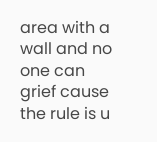area with a wall and no one can grief cause the rule is u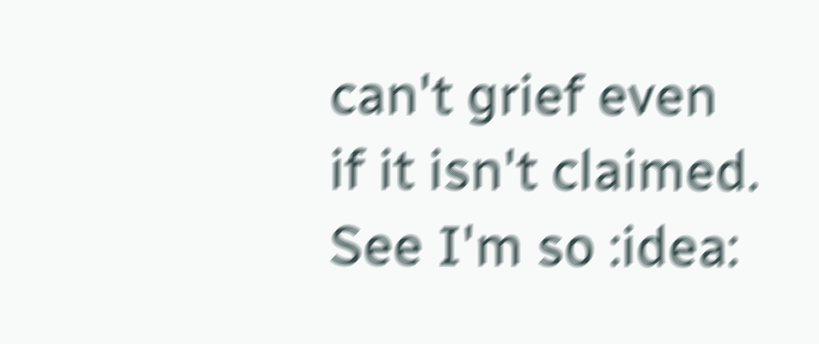can't grief even if it isn't claimed.
See I'm so :idea: